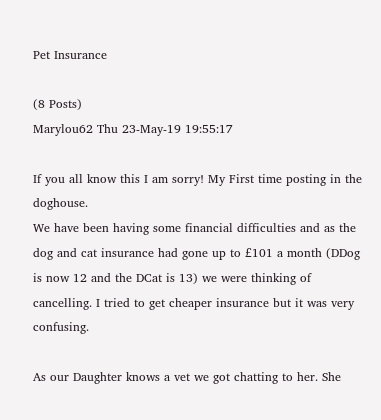Pet Insurance

(8 Posts)
Marylou62 Thu 23-May-19 19:55:17

If you all know this I am sorry! My First time posting in the doghouse.
We have been having some financial difficulties and as the dog and cat insurance had gone up to £101 a month (DDog is now 12 and the DCat is 13) we were thinking of cancelling. I tried to get cheaper insurance but it was very confusing.

As our Daughter knows a vet we got chatting to her. She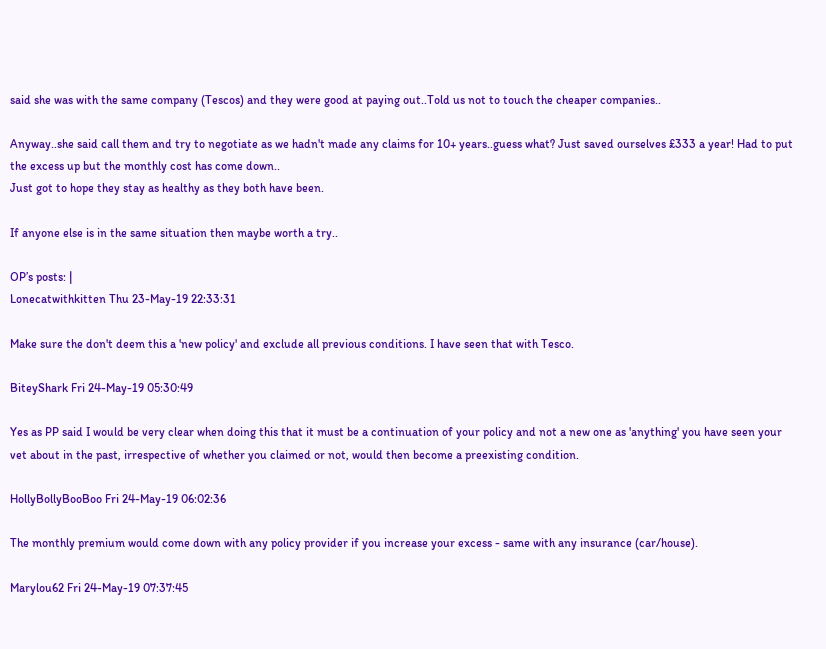said she was with the same company (Tescos) and they were good at paying out..Told us not to touch the cheaper companies..

Anyway..she said call them and try to negotiate as we hadn't made any claims for 10+ years..guess what? Just saved ourselves £333 a year! Had to put the excess up but the monthly cost has come down..
Just got to hope they stay as healthy as they both have been.

If anyone else is in the same situation then maybe worth a try..

OP’s posts: |
Lonecatwithkitten Thu 23-May-19 22:33:31

Make sure the don't deem this a 'new policy' and exclude all previous conditions. I have seen that with Tesco.

BiteyShark Fri 24-May-19 05:30:49

Yes as PP said I would be very clear when doing this that it must be a continuation of your policy and not a new one as 'anything' you have seen your vet about in the past, irrespective of whether you claimed or not, would then become a preexisting condition.

HollyBollyBooBoo Fri 24-May-19 06:02:36

The monthly premium would come down with any policy provider if you increase your excess - same with any insurance (car/house).

Marylou62 Fri 24-May-19 07:37:45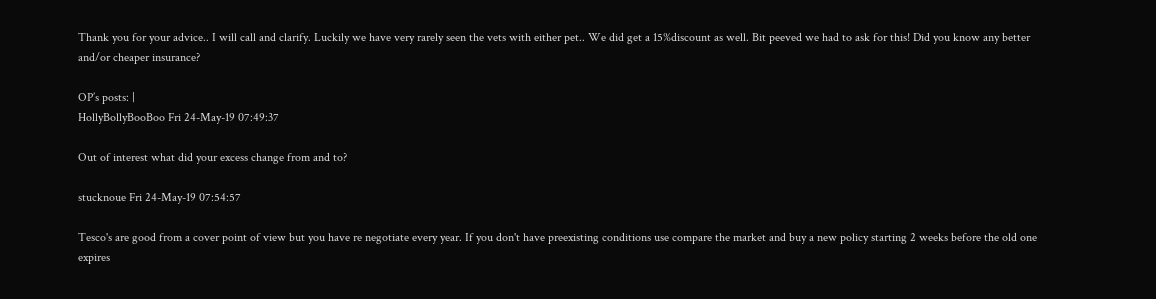Thank you for your advice.. I will call and clarify. Luckily we have very rarely seen the vets with either pet.. We did get a 15%discount as well. Bit peeved we had to ask for this! Did you know any better and/or cheaper insurance?

OP’s posts: |
HollyBollyBooBoo Fri 24-May-19 07:49:37

Out of interest what did your excess change from and to?

stucknoue Fri 24-May-19 07:54:57

Tesco's are good from a cover point of view but you have re negotiate every year. If you don't have preexisting conditions use compare the market and buy a new policy starting 2 weeks before the old one expires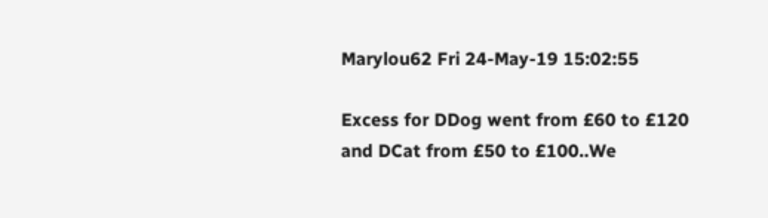Marylou62 Fri 24-May-19 15:02:55

Excess for DDog went from £60 to £120 and DCat from £50 to £100..We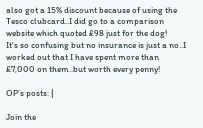also got a 15% discount because of using the Tesco clubcard..I did go to a comparison website which quoted £98 just for the dog!
It's so confusing but no insurance is just a no..I worked out that I have spent more than £7,000 on them..but worth every penny!

OP’s posts: |

Join the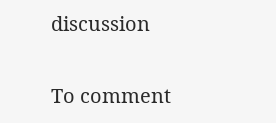discussion

To comment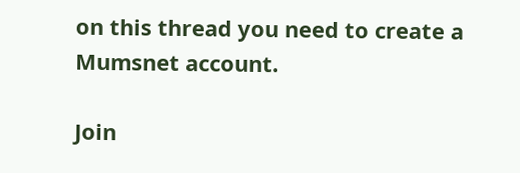on this thread you need to create a Mumsnet account.

Join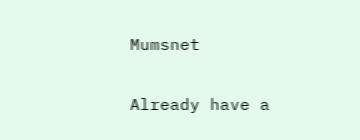Mumsnet

Already have a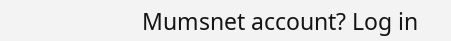Mumsnet account? Log in